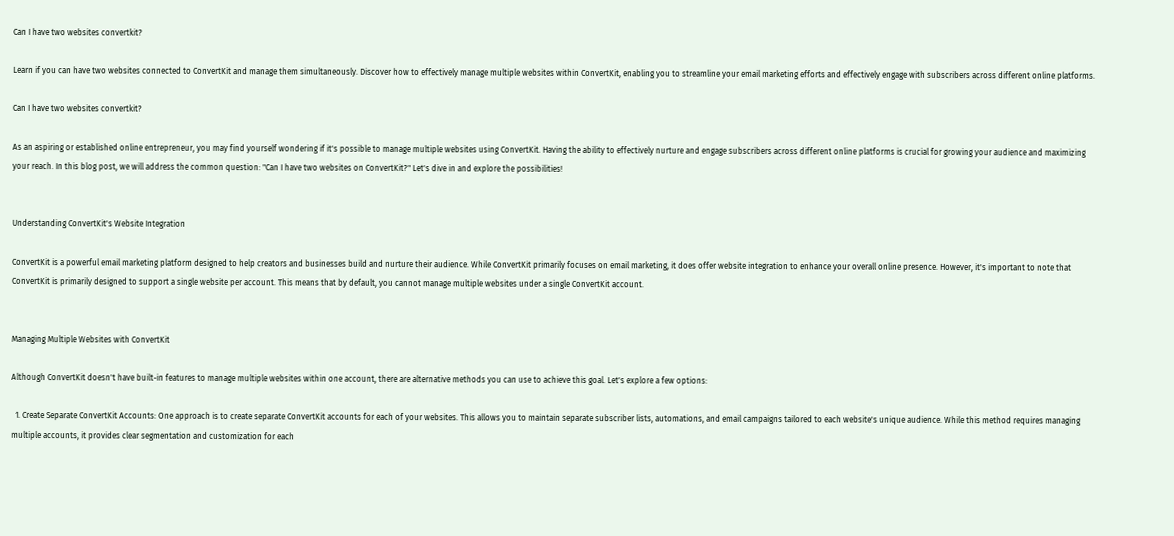Can I have two websites convertkit?

Learn if you can have two websites connected to ConvertKit and manage them simultaneously. Discover how to effectively manage multiple websites within ConvertKit, enabling you to streamline your email marketing efforts and effectively engage with subscribers across different online platforms.

Can I have two websites convertkit?

As an aspiring or established online entrepreneur, you may find yourself wondering if it's possible to manage multiple websites using ConvertKit. Having the ability to effectively nurture and engage subscribers across different online platforms is crucial for growing your audience and maximizing your reach. In this blog post, we will address the common question: "Can I have two websites on ConvertKit?" Let's dive in and explore the possibilities!


Understanding ConvertKit's Website Integration

ConvertKit is a powerful email marketing platform designed to help creators and businesses build and nurture their audience. While ConvertKit primarily focuses on email marketing, it does offer website integration to enhance your overall online presence. However, it's important to note that ConvertKit is primarily designed to support a single website per account. This means that by default, you cannot manage multiple websites under a single ConvertKit account.


Managing Multiple Websites with ConvertKit

Although ConvertKit doesn't have built-in features to manage multiple websites within one account, there are alternative methods you can use to achieve this goal. Let's explore a few options:

  1. Create Separate ConvertKit Accounts: One approach is to create separate ConvertKit accounts for each of your websites. This allows you to maintain separate subscriber lists, automations, and email campaigns tailored to each website's unique audience. While this method requires managing multiple accounts, it provides clear segmentation and customization for each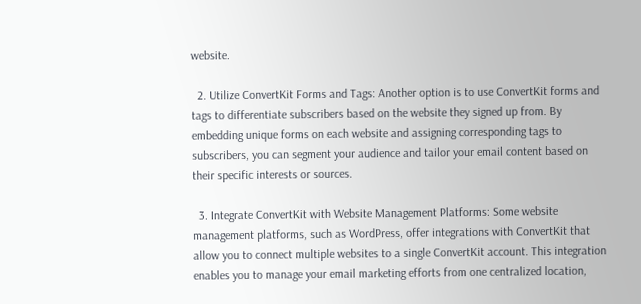website.

  2. Utilize ConvertKit Forms and Tags: Another option is to use ConvertKit forms and tags to differentiate subscribers based on the website they signed up from. By embedding unique forms on each website and assigning corresponding tags to subscribers, you can segment your audience and tailor your email content based on their specific interests or sources.

  3. Integrate ConvertKit with Website Management Platforms: Some website management platforms, such as WordPress, offer integrations with ConvertKit that allow you to connect multiple websites to a single ConvertKit account. This integration enables you to manage your email marketing efforts from one centralized location,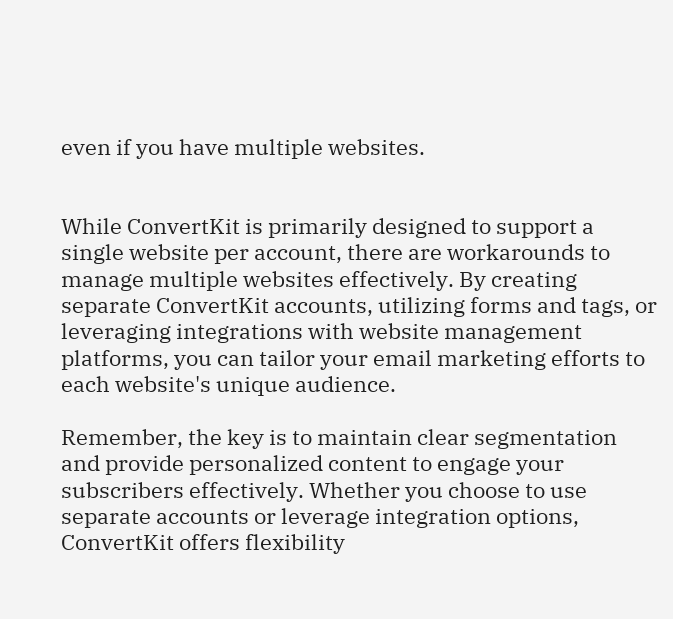even if you have multiple websites.


While ConvertKit is primarily designed to support a single website per account, there are workarounds to manage multiple websites effectively. By creating separate ConvertKit accounts, utilizing forms and tags, or leveraging integrations with website management platforms, you can tailor your email marketing efforts to each website's unique audience.

Remember, the key is to maintain clear segmentation and provide personalized content to engage your subscribers effectively. Whether you choose to use separate accounts or leverage integration options, ConvertKit offers flexibility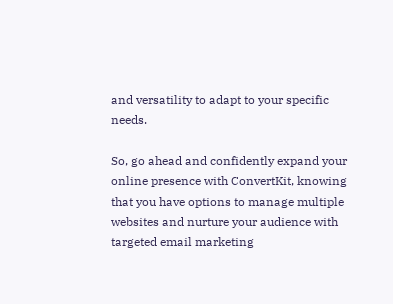and versatility to adapt to your specific needs.

So, go ahead and confidently expand your online presence with ConvertKit, knowing that you have options to manage multiple websites and nurture your audience with targeted email marketing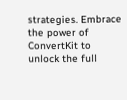strategies. Embrace the power of ConvertKit to unlock the full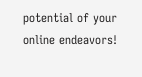potential of your online endeavors!